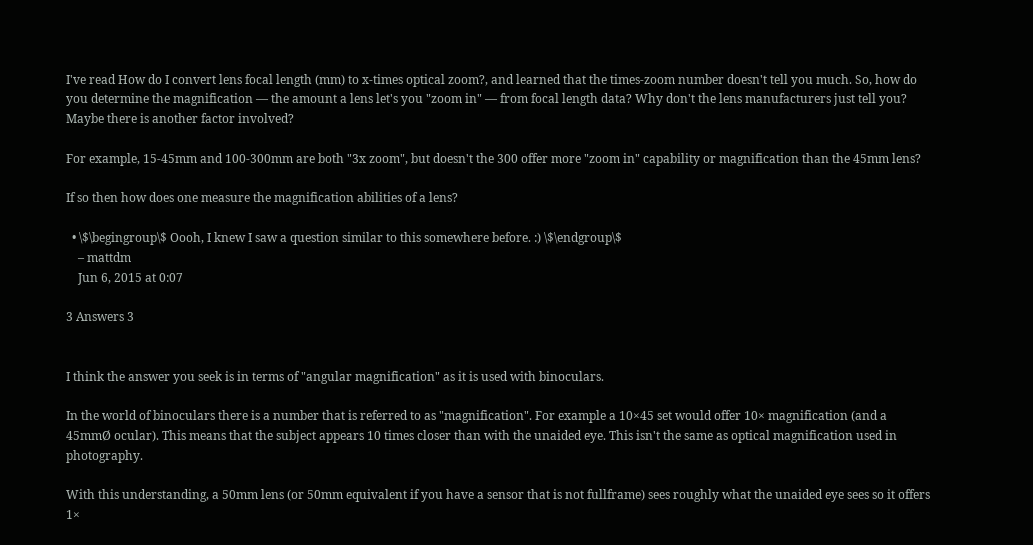I've read How do I convert lens focal length (mm) to x-times optical zoom?, and learned that the times-zoom number doesn't tell you much. So, how do you determine the magnification — the amount a lens let's you "zoom in" — from focal length data? Why don't the lens manufacturers just tell you? Maybe there is another factor involved?

For example, 15-45mm and 100-300mm are both "3x zoom", but doesn't the 300 offer more "zoom in" capability or magnification than the 45mm lens?

If so then how does one measure the magnification abilities of a lens?

  • \$\begingroup\$ Oooh, I knew I saw a question similar to this somewhere before. :) \$\endgroup\$
    – mattdm
    Jun 6, 2015 at 0:07

3 Answers 3


I think the answer you seek is in terms of "angular magnification" as it is used with binoculars.

In the world of binoculars there is a number that is referred to as "magnification". For example a 10×45 set would offer 10× magnification (and a 45mmØ ocular). This means that the subject appears 10 times closer than with the unaided eye. This isn't the same as optical magnification used in photography.

With this understanding, a 50mm lens (or 50mm equivalent if you have a sensor that is not fullframe) sees roughly what the unaided eye sees so it offers 1×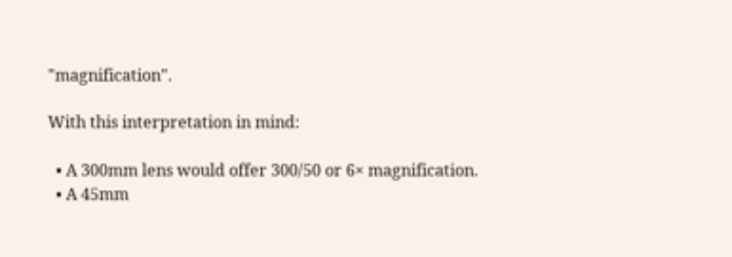"magnification".

With this interpretation in mind:

  • A 300mm lens would offer 300/50 or 6× magnification.
  • A 45mm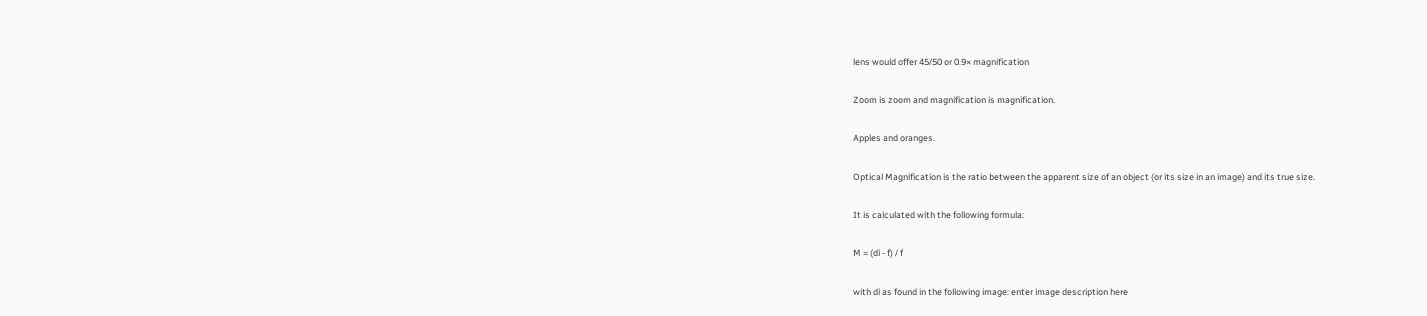lens would offer 45/50 or 0.9× magnification

Zoom is zoom and magnification is magnification.

Apples and oranges.

Optical Magnification is the ratio between the apparent size of an object (or its size in an image) and its true size.

It is calculated with the following formula:

M = (di - f) / f

with di as found in the following image: enter image description here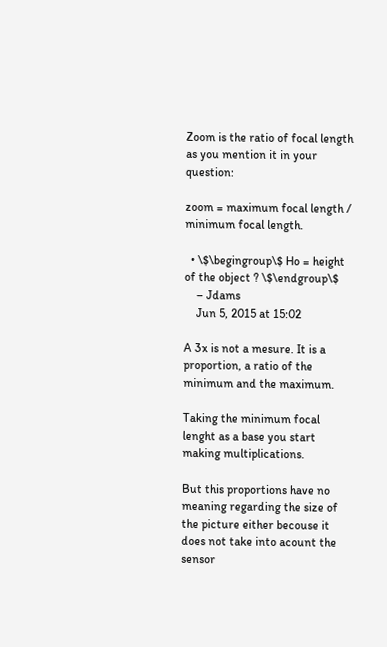Zoom is the ratio of focal length as you mention it in your question:

zoom = maximum focal length / minimum focal length.

  • \$\begingroup\$ Ho = height of the object ? \$\endgroup\$
    – Jdams
    Jun 5, 2015 at 15:02

A 3x is not a mesure. It is a proportion, a ratio of the minimum and the maximum.

Taking the minimum focal lenght as a base you start making multiplications.

But this proportions have no meaning regarding the size of the picture either becouse it does not take into acount the sensor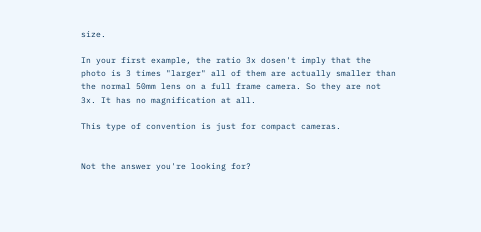size.

In your first example, the ratio 3x dosen't imply that the photo is 3 times "larger" all of them are actually smaller than the normal 50mm lens on a full frame camera. So they are not 3x. It has no magnification at all.

This type of convention is just for compact cameras.


Not the answer you're looking for?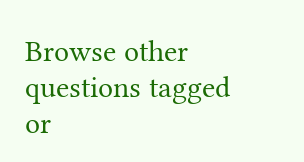Browse other questions tagged or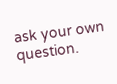ask your own question.